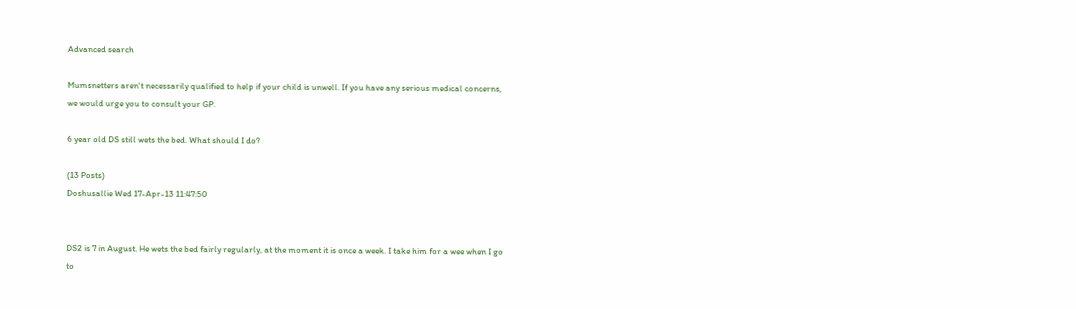Advanced search

Mumsnetters aren't necessarily qualified to help if your child is unwell. If you have any serious medical concerns, we would urge you to consult your GP.

6 year old DS still wets the bed. What should I do?

(13 Posts)
Doshusallie Wed 17-Apr-13 11:47:50


DS2 is 7 in August. He wets the bed fairly regularly, at the moment it is once a week. I take him for a wee when I go to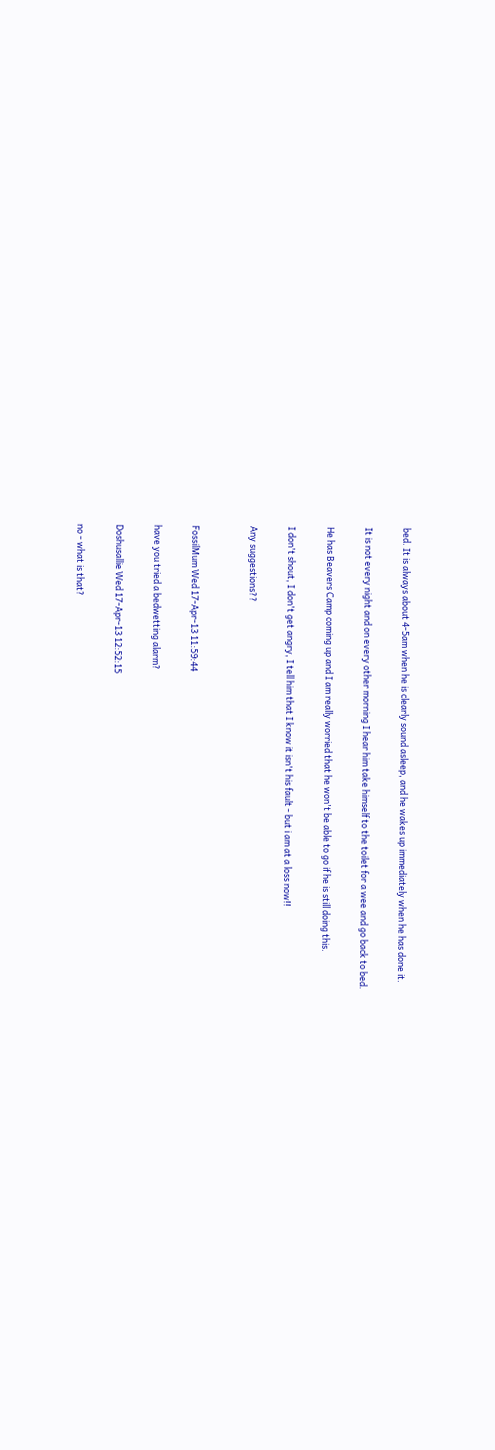bed. It is always about 4-5am when he is clearly sound asleep, and he wakes up immediately when he has done it.

It is not every night and on every other morning I hear him take himself to the toilet for a wee and go back to bed.

He has Beavers Camp coming up and I am really worried that he won't be able to go if he is still doing this.

I don't shout, I don't get angry, I tell him that I know it isn't his fault - but i am at a loss now!!

Any suggestions??


FossilMum Wed 17-Apr-13 11:59:44

have you tried a bedwetting alarm?

Doshusallie Wed 17-Apr-13 12:52:15

no - what is that?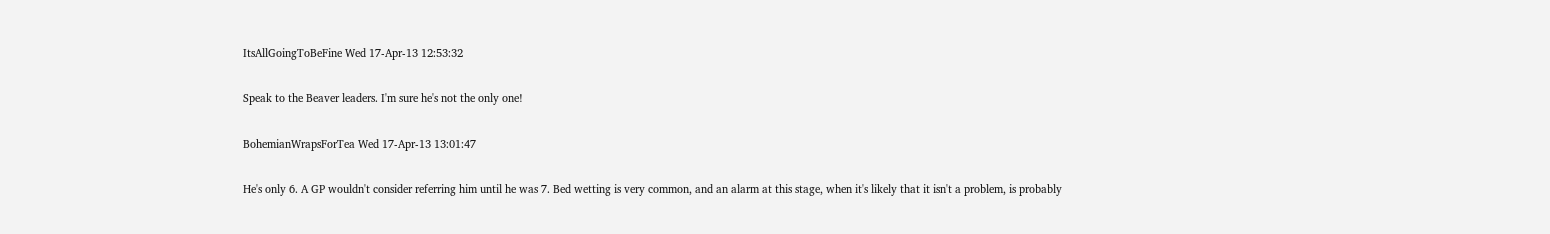ItsAllGoingToBeFine Wed 17-Apr-13 12:53:32

Speak to the Beaver leaders. I'm sure he's not the only one!

BohemianWrapsForTea Wed 17-Apr-13 13:01:47

He's only 6. A GP wouldn't consider referring him until he was 7. Bed wetting is very common, and an alarm at this stage, when it's likely that it isn't a problem, is probably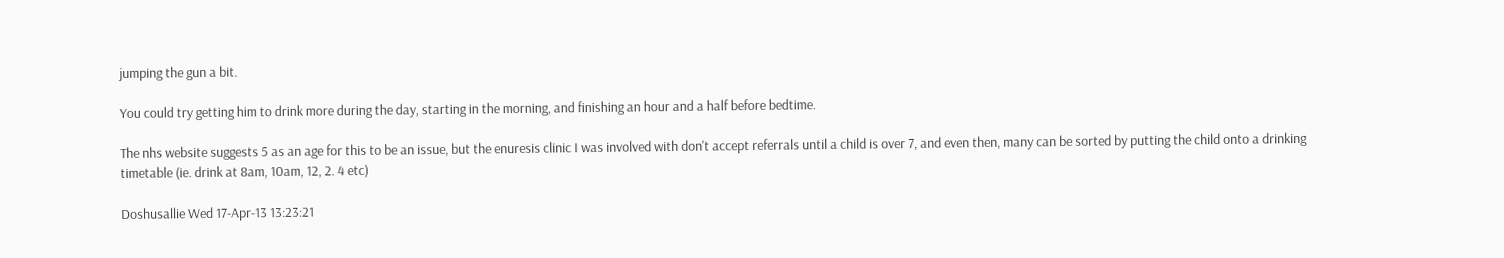jumping the gun a bit.

You could try getting him to drink more during the day, starting in the morning, and finishing an hour and a half before bedtime.

The nhs website suggests 5 as an age for this to be an issue, but the enuresis clinic I was involved with don't accept referrals until a child is over 7, and even then, many can be sorted by putting the child onto a drinking timetable (ie. drink at 8am, 10am, 12, 2. 4 etc)

Doshusallie Wed 17-Apr-13 13:23:21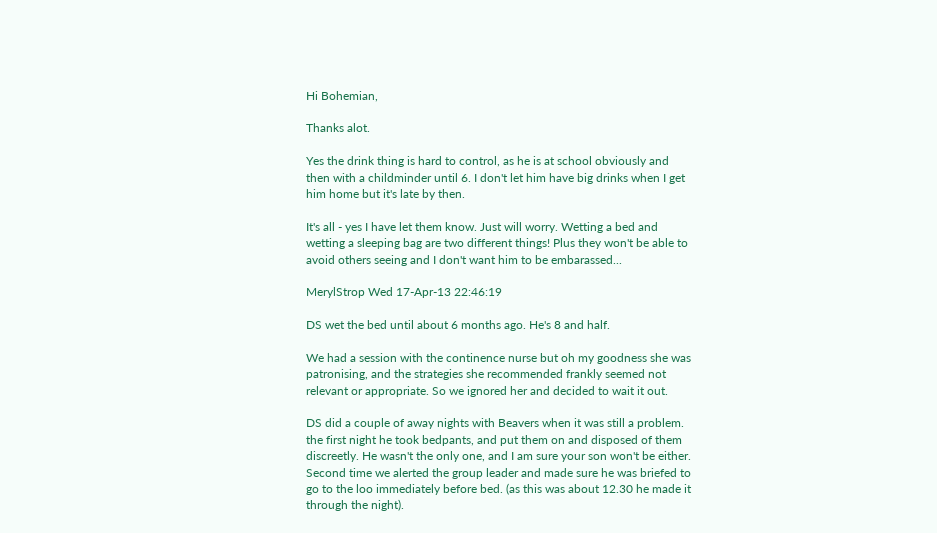Hi Bohemian,

Thanks alot.

Yes the drink thing is hard to control, as he is at school obviously and then with a childminder until 6. I don't let him have big drinks when I get him home but it's late by then.

It's all - yes I have let them know. Just will worry. Wetting a bed and wetting a sleeping bag are two different things! Plus they won't be able to avoid others seeing and I don't want him to be embarassed...

MerylStrop Wed 17-Apr-13 22:46:19

DS wet the bed until about 6 months ago. He's 8 and half.

We had a session with the continence nurse but oh my goodness she was patronising, and the strategies she recommended frankly seemed not relevant or appropriate. So we ignored her and decided to wait it out.

DS did a couple of away nights with Beavers when it was still a problem. the first night he took bedpants, and put them on and disposed of them discreetly. He wasn't the only one, and I am sure your son won't be either. Second time we alerted the group leader and made sure he was briefed to go to the loo immediately before bed. (as this was about 12.30 he made it through the night).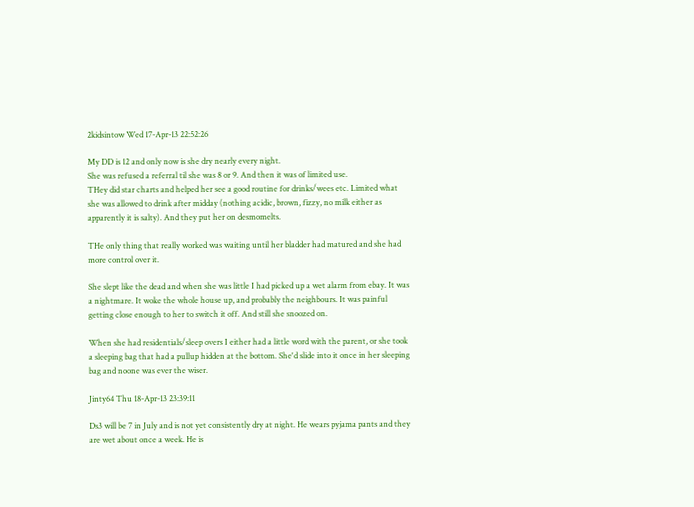2kidsintow Wed 17-Apr-13 22:52:26

My DD is 12 and only now is she dry nearly every night.
She was refused a referral til she was 8 or 9. And then it was of limited use.
THey did star charts and helped her see a good routine for drinks/wees etc. Limited what she was allowed to drink after midday (nothing acidic, brown, fizzy, no milk either as apparently it is salty). And they put her on desmomelts.

THe only thing that really worked was waiting until her bladder had matured and she had more control over it.

She slept like the dead and when she was little I had picked up a wet alarm from ebay. It was a nightmare. It woke the whole house up, and probably the neighbours. It was painful getting close enough to her to switch it off. And still she snoozed on.

When she had residentials/sleep overs I either had a little word with the parent, or she took a sleeping bag that had a pullup hidden at the bottom. She'd slide into it once in her sleeping bag and noone was ever the wiser.

Jinty64 Thu 18-Apr-13 23:39:11

Ds3 will be 7 in July and is not yet consistently dry at night. He wears pyjama pants and they are wet about once a week. He is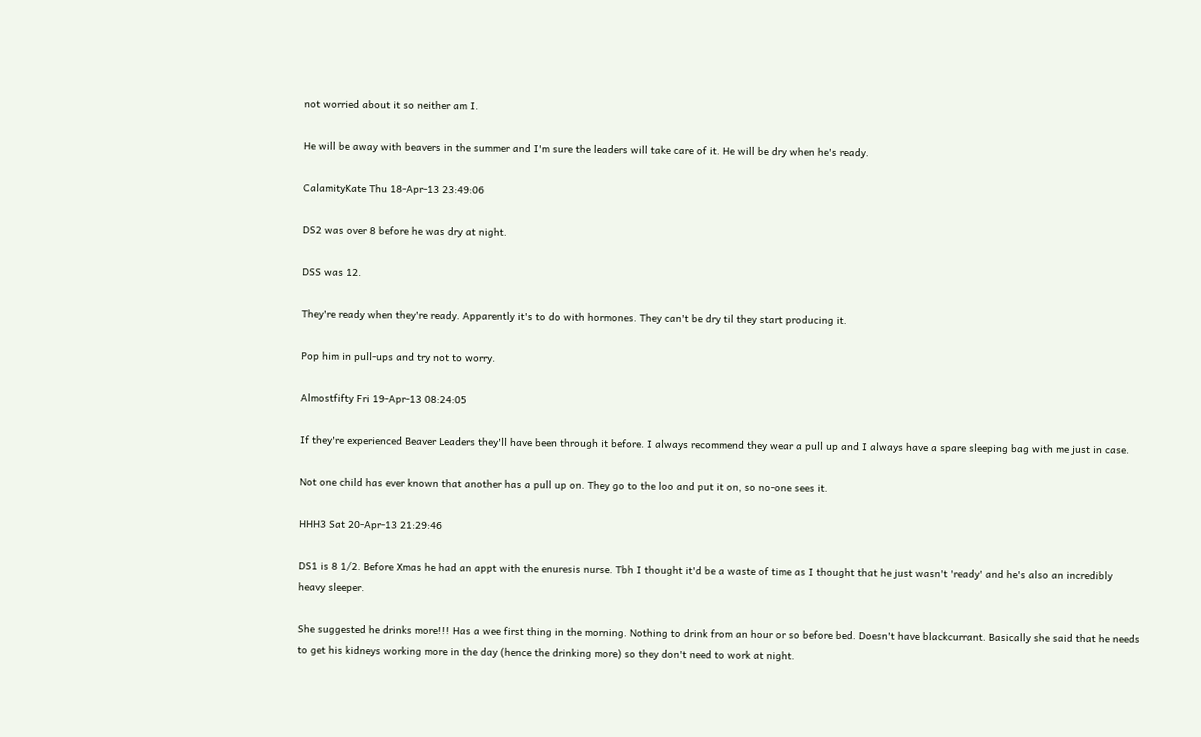not worried about it so neither am I.

He will be away with beavers in the summer and I'm sure the leaders will take care of it. He will be dry when he's ready.

CalamityKate Thu 18-Apr-13 23:49:06

DS2 was over 8 before he was dry at night.

DSS was 12.

They're ready when they're ready. Apparently it's to do with hormones. They can't be dry til they start producing it.

Pop him in pull-ups and try not to worry.

Almostfifty Fri 19-Apr-13 08:24:05

If they're experienced Beaver Leaders they'll have been through it before. I always recommend they wear a pull up and I always have a spare sleeping bag with me just in case.

Not one child has ever known that another has a pull up on. They go to the loo and put it on, so no-one sees it.

HHH3 Sat 20-Apr-13 21:29:46

DS1 is 8 1/2. Before Xmas he had an appt with the enuresis nurse. Tbh I thought it'd be a waste of time as I thought that he just wasn't 'ready' and he's also an incredibly heavy sleeper.

She suggested he drinks more!!! Has a wee first thing in the morning. Nothing to drink from an hour or so before bed. Doesn't have blackcurrant. Basically she said that he needs to get his kidneys working more in the day (hence the drinking more) so they don't need to work at night.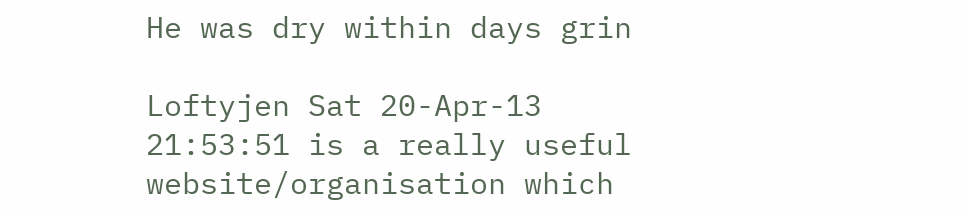He was dry within days grin

Loftyjen Sat 20-Apr-13 21:53:51 is a really useful website/organisation which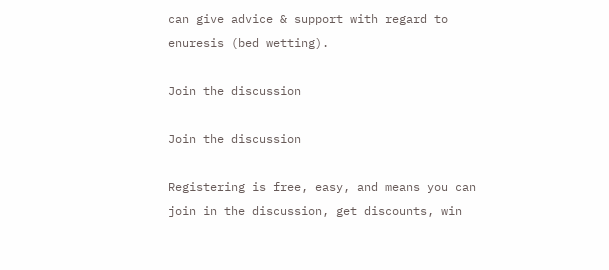can give advice & support with regard to enuresis (bed wetting).

Join the discussion

Join the discussion

Registering is free, easy, and means you can join in the discussion, get discounts, win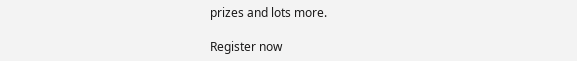prizes and lots more.

Register now